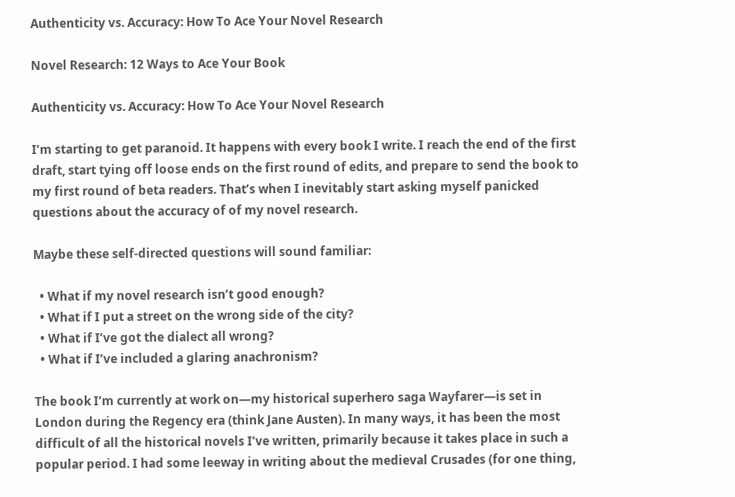Authenticity vs. Accuracy: How To Ace Your Novel Research

Novel Research: 12 Ways to Ace Your Book

Authenticity vs. Accuracy: How To Ace Your Novel Research

I’m starting to get paranoid. It happens with every book I write. I reach the end of the first draft, start tying off loose ends on the first round of edits, and prepare to send the book to my first round of beta readers. That’s when I inevitably start asking myself panicked questions about the accuracy of of my novel research.

Maybe these self-directed questions will sound familiar:

  • What if my novel research isn’t good enough?
  • What if I put a street on the wrong side of the city?
  • What if I’ve got the dialect all wrong?
  • What if I’ve included a glaring anachronism?

The book I’m currently at work on—my historical superhero saga Wayfarer—is set in London during the Regency era (think Jane Austen). In many ways, it has been the most difficult of all the historical novels I’ve written, primarily because it takes place in such a popular period. I had some leeway in writing about the medieval Crusades (for one thing,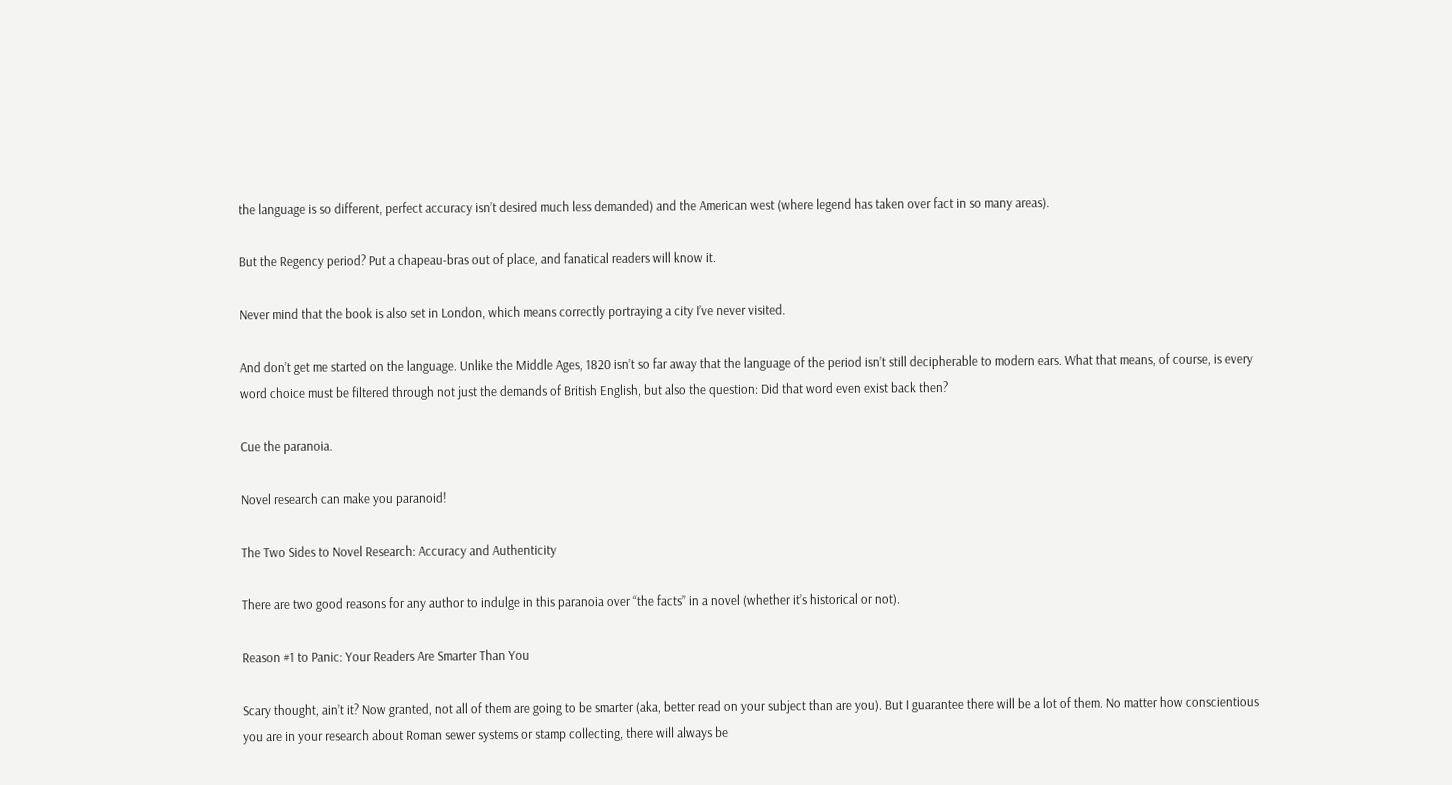the language is so different, perfect accuracy isn’t desired much less demanded) and the American west (where legend has taken over fact in so many areas).

But the Regency period? Put a chapeau-bras out of place, and fanatical readers will know it.

Never mind that the book is also set in London, which means correctly portraying a city I’ve never visited.

And don’t get me started on the language. Unlike the Middle Ages, 1820 isn’t so far away that the language of the period isn’t still decipherable to modern ears. What that means, of course, is every word choice must be filtered through not just the demands of British English, but also the question: Did that word even exist back then?

Cue the paranoia.

Novel research can make you paranoid!

The Two Sides to Novel Research: Accuracy and Authenticity

There are two good reasons for any author to indulge in this paranoia over “the facts” in a novel (whether it’s historical or not).

Reason #1 to Panic: Your Readers Are Smarter Than You

Scary thought, ain’t it? Now granted, not all of them are going to be smarter (aka, better read on your subject than are you). But I guarantee there will be a lot of them. No matter how conscientious you are in your research about Roman sewer systems or stamp collecting, there will always be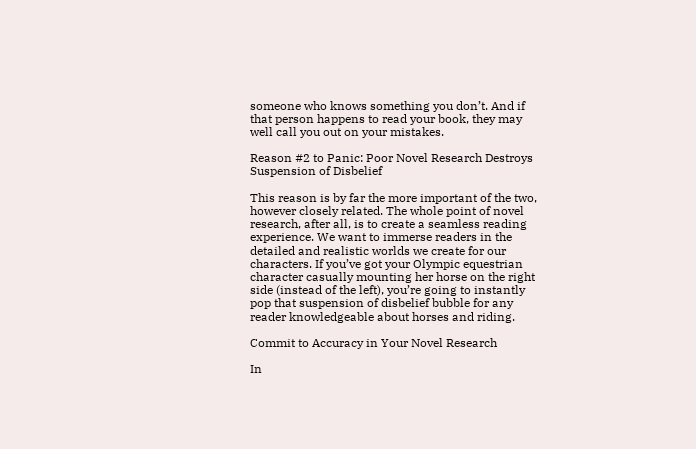someone who knows something you don’t. And if that person happens to read your book, they may well call you out on your mistakes.

Reason #2 to Panic: Poor Novel Research Destroys Suspension of Disbelief

This reason is by far the more important of the two, however closely related. The whole point of novel research, after all, is to create a seamless reading experience. We want to immerse readers in the detailed and realistic worlds we create for our characters. If you’ve got your Olympic equestrian character casually mounting her horse on the right side (instead of the left), you’re going to instantly pop that suspension of disbelief bubble for any reader knowledgeable about horses and riding.

Commit to Accuracy in Your Novel Research

In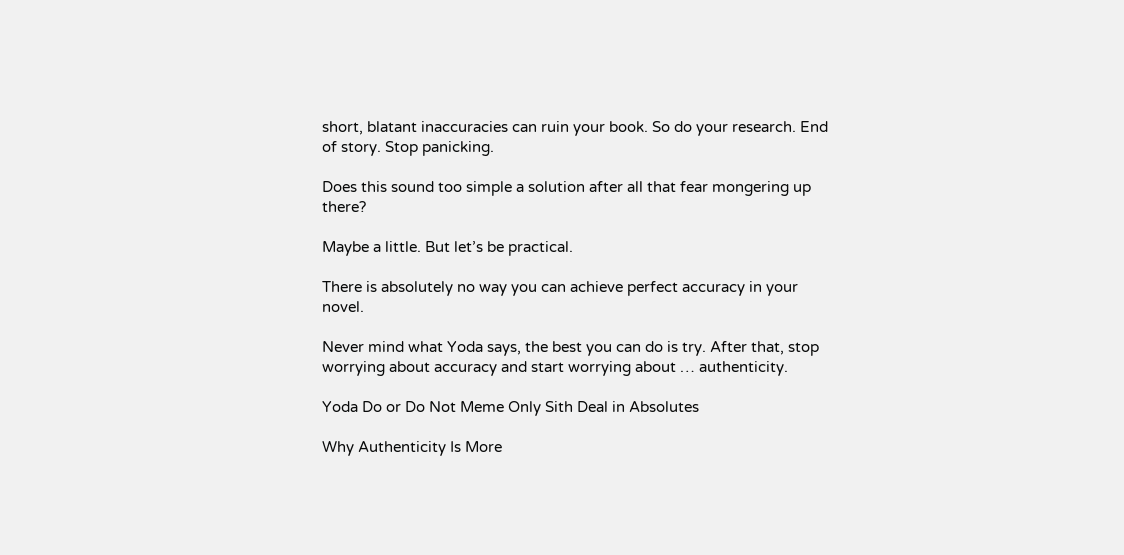short, blatant inaccuracies can ruin your book. So do your research. End of story. Stop panicking.

Does this sound too simple a solution after all that fear mongering up there?

Maybe a little. But let’s be practical.

There is absolutely no way you can achieve perfect accuracy in your novel.

Never mind what Yoda says, the best you can do is try. After that, stop worrying about accuracy and start worrying about … authenticity.

Yoda Do or Do Not Meme Only Sith Deal in Absolutes

Why Authenticity Is More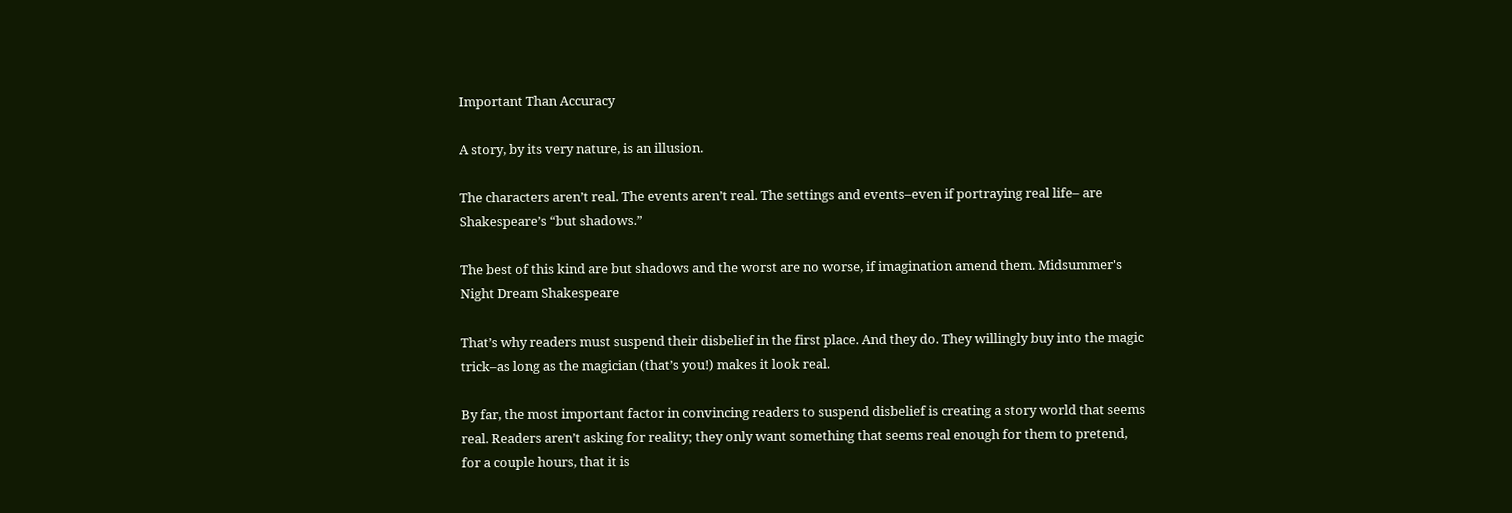Important Than Accuracy

A story, by its very nature, is an illusion.

The characters aren’t real. The events aren’t real. The settings and events–even if portraying real life– are Shakespeare’s “but shadows.”

The best of this kind are but shadows and the worst are no worse, if imagination amend them. Midsummer's Night Dream Shakespeare

That’s why readers must suspend their disbelief in the first place. And they do. They willingly buy into the magic trick–as long as the magician (that’s you!) makes it look real.

By far, the most important factor in convincing readers to suspend disbelief is creating a story world that seems real. Readers aren’t asking for reality; they only want something that seems real enough for them to pretend, for a couple hours, that it is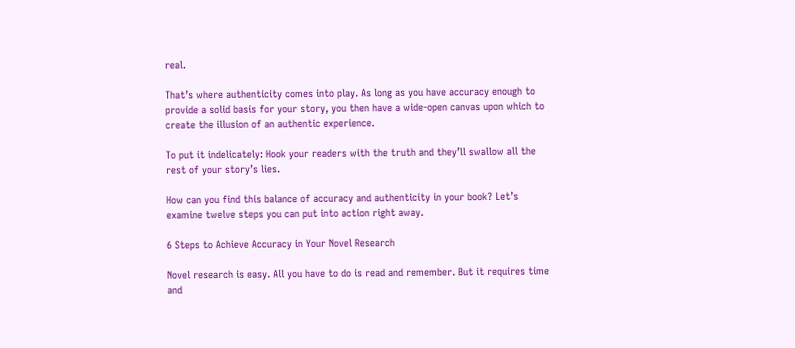real.

That’s where authenticity comes into play. As long as you have accuracy enough to provide a solid basis for your story, you then have a wide-open canvas upon which to create the illusion of an authentic experience.

To put it indelicately: Hook your readers with the truth and they’ll swallow all the rest of your story’s lies.

How can you find this balance of accuracy and authenticity in your book? Let’s examine twelve steps you can put into action right away.

6 Steps to Achieve Accuracy in Your Novel Research

Novel research is easy. All you have to do is read and remember. But it requires time and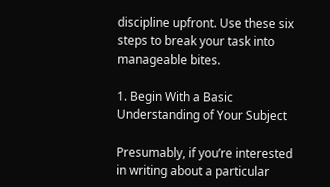discipline upfront. Use these six steps to break your task into manageable bites.

1. Begin With a Basic Understanding of Your Subject

Presumably, if you’re interested in writing about a particular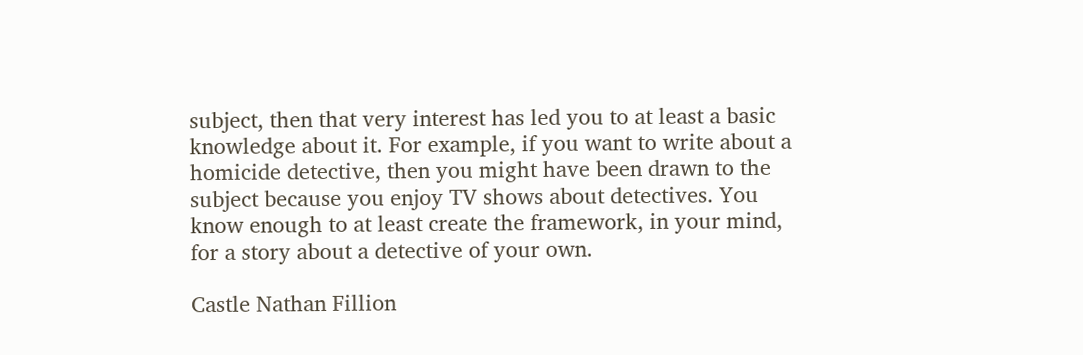subject, then that very interest has led you to at least a basic knowledge about it. For example, if you want to write about a homicide detective, then you might have been drawn to the subject because you enjoy TV shows about detectives. You know enough to at least create the framework, in your mind, for a story about a detective of your own.

Castle Nathan Fillion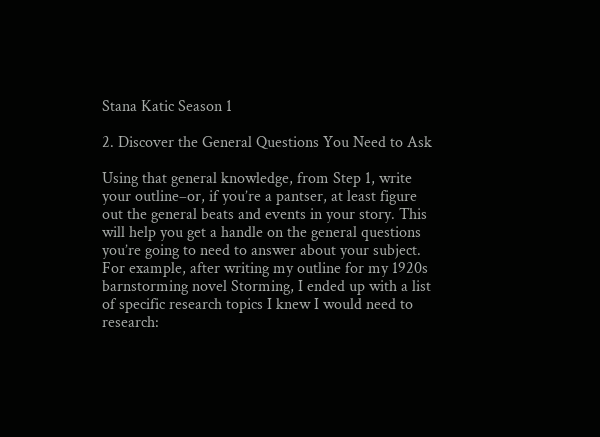Stana Katic Season 1

2. Discover the General Questions You Need to Ask

Using that general knowledge, from Step 1, write your outline–or, if you’re a pantser, at least figure out the general beats and events in your story. This will help you get a handle on the general questions you’re going to need to answer about your subject. For example, after writing my outline for my 1920s barnstorming novel Storming, I ended up with a list of specific research topics I knew I would need to research: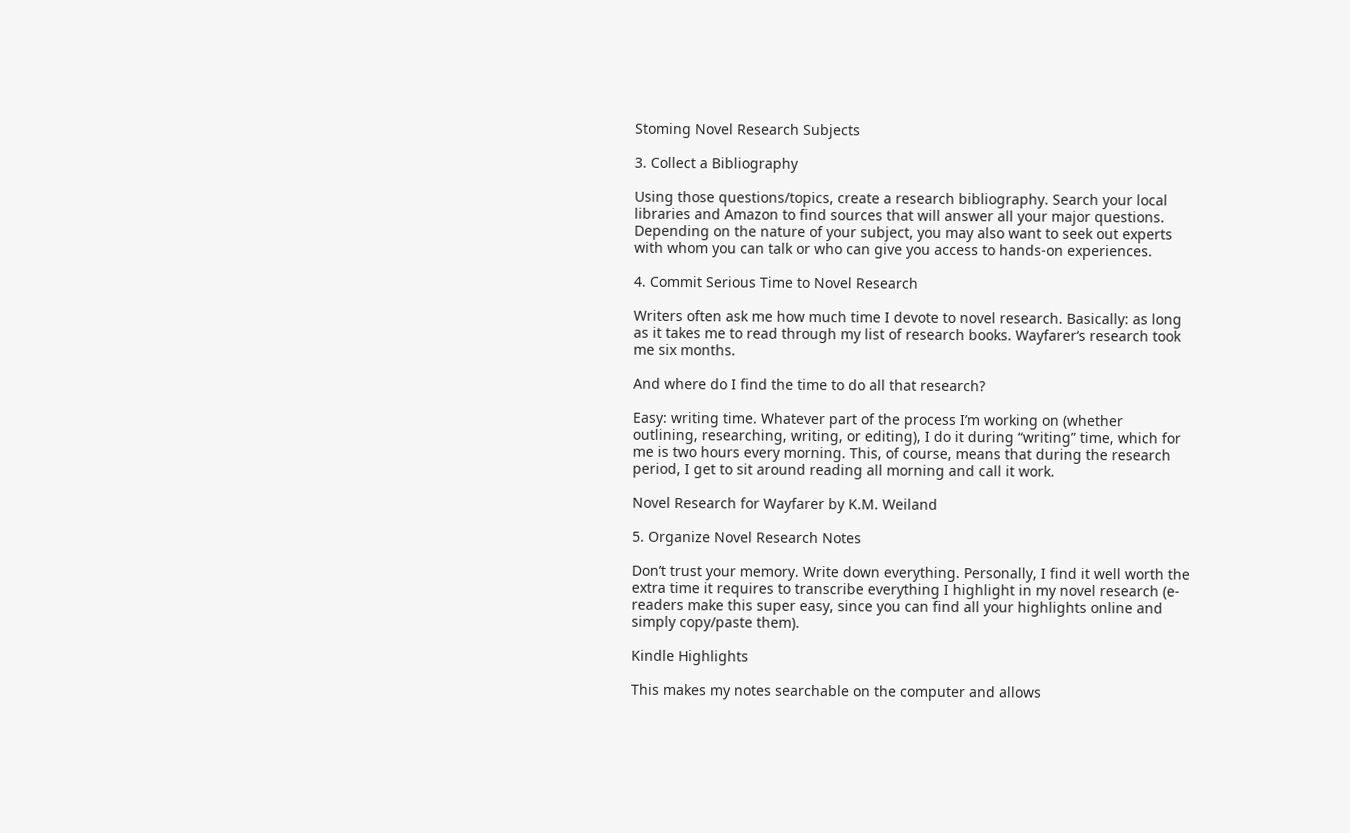Stoming Novel Research Subjects

3. Collect a Bibliography

Using those questions/topics, create a research bibliography. Search your local libraries and Amazon to find sources that will answer all your major questions. Depending on the nature of your subject, you may also want to seek out experts with whom you can talk or who can give you access to hands-on experiences.

4. Commit Serious Time to Novel Research

Writers often ask me how much time I devote to novel research. Basically: as long as it takes me to read through my list of research books. Wayfarer‘s research took me six months.

And where do I find the time to do all that research?

Easy: writing time. Whatever part of the process I’m working on (whether outlining, researching, writing, or editing), I do it during “writing” time, which for me is two hours every morning. This, of course, means that during the research period, I get to sit around reading all morning and call it work.

Novel Research for Wayfarer by K.M. Weiland

5. Organize Novel Research Notes

Don’t trust your memory. Write down everything. Personally, I find it well worth the extra time it requires to transcribe everything I highlight in my novel research (e-readers make this super easy, since you can find all your highlights online and simply copy/paste them).

Kindle Highlights

This makes my notes searchable on the computer and allows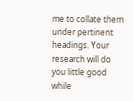me to collate them under pertinent headings. Your research will do you little good while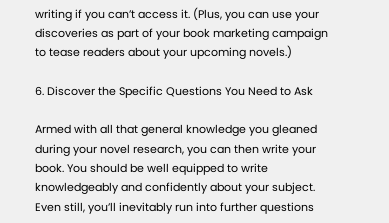writing if you can’t access it. (Plus, you can use your discoveries as part of your book marketing campaign to tease readers about your upcoming novels.)

6. Discover the Specific Questions You Need to Ask

Armed with all that general knowledge you gleaned during your novel research, you can then write your book. You should be well equipped to write knowledgeably and confidently about your subject. Even still, you’ll inevitably run into further questions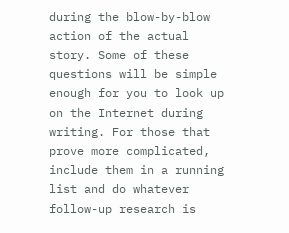during the blow-by-blow action of the actual story. Some of these questions will be simple enough for you to look up on the Internet during writing. For those that prove more complicated, include them in a running list and do whatever follow-up research is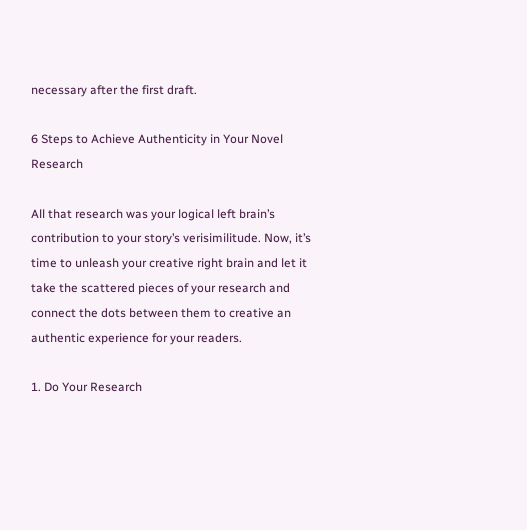necessary after the first draft.

6 Steps to Achieve Authenticity in Your Novel Research

All that research was your logical left brain’s contribution to your story’s verisimilitude. Now, it’s time to unleash your creative right brain and let it take the scattered pieces of your research and connect the dots between them to creative an authentic experience for your readers.

1. Do Your Research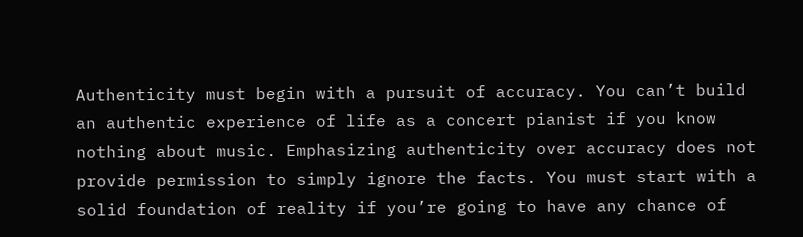Authenticity must begin with a pursuit of accuracy. You can’t build an authentic experience of life as a concert pianist if you know nothing about music. Emphasizing authenticity over accuracy does not provide permission to simply ignore the facts. You must start with a solid foundation of reality if you’re going to have any chance of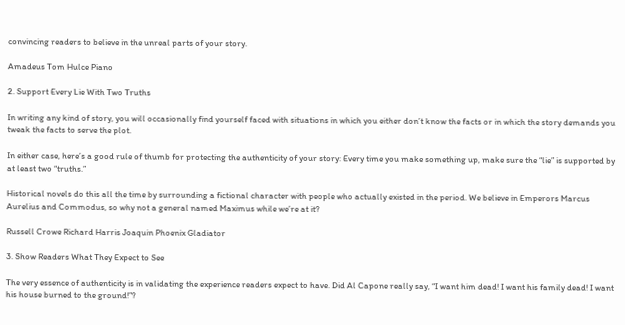convincing readers to believe in the unreal parts of your story.

Amadeus Tom Hulce Piano

2. Support Every Lie With Two Truths

In writing any kind of story, you will occasionally find yourself faced with situations in which you either don’t know the facts or in which the story demands you tweak the facts to serve the plot.

In either case, here’s a good rule of thumb for protecting the authenticity of your story: Every time you make something up, make sure the “lie” is supported by at least two “truths.”

Historical novels do this all the time by surrounding a fictional character with people who actually existed in the period. We believe in Emperors Marcus Aurelius and Commodus, so why not a general named Maximus while we’re at it?

Russell Crowe Richard Harris Joaquin Phoenix Gladiator

3. Show Readers What They Expect to See

The very essence of authenticity is in validating the experience readers expect to have. Did Al Capone really say, “I want him dead! I want his family dead! I want his house burned to the ground!”?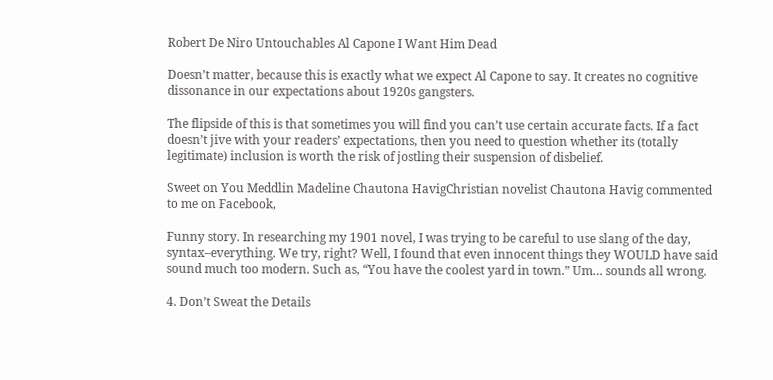Robert De Niro Untouchables Al Capone I Want Him Dead

Doesn’t matter, because this is exactly what we expect Al Capone to say. It creates no cognitive dissonance in our expectations about 1920s gangsters.

The flipside of this is that sometimes you will find you can’t use certain accurate facts. If a fact doesn’t jive with your readers’ expectations, then you need to question whether its (totally legitimate) inclusion is worth the risk of jostling their suspension of disbelief.

Sweet on You Meddlin Madeline Chautona HavigChristian novelist Chautona Havig commented to me on Facebook,

Funny story. In researching my 1901 novel, I was trying to be careful to use slang of the day, syntax–everything. We try, right? Well, I found that even innocent things they WOULD have said sound much too modern. Such as, “You have the coolest yard in town.” Um… sounds all wrong.

4. Don’t Sweat the Details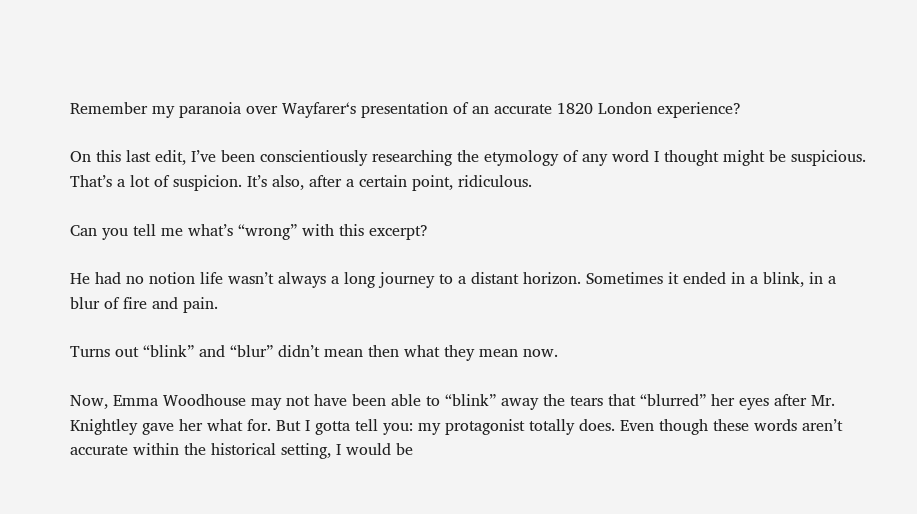Remember my paranoia over Wayfarer‘s presentation of an accurate 1820 London experience?

On this last edit, I’ve been conscientiously researching the etymology of any word I thought might be suspicious. That’s a lot of suspicion. It’s also, after a certain point, ridiculous.

Can you tell me what’s “wrong” with this excerpt?

He had no notion life wasn’t always a long journey to a distant horizon. Sometimes it ended in a blink, in a blur of fire and pain.

Turns out “blink” and “blur” didn’t mean then what they mean now.

Now, Emma Woodhouse may not have been able to “blink” away the tears that “blurred” her eyes after Mr. Knightley gave her what for. But I gotta tell you: my protagonist totally does. Even though these words aren’t accurate within the historical setting, I would be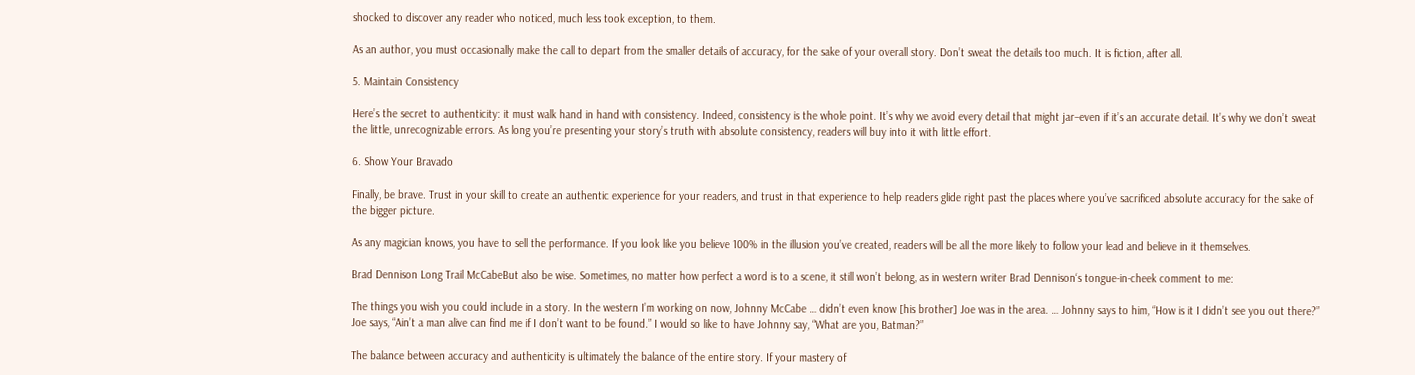shocked to discover any reader who noticed, much less took exception, to them.

As an author, you must occasionally make the call to depart from the smaller details of accuracy, for the sake of your overall story. Don’t sweat the details too much. It is fiction, after all.

5. Maintain Consistency

Here’s the secret to authenticity: it must walk hand in hand with consistency. Indeed, consistency is the whole point. It’s why we avoid every detail that might jar–even if it’s an accurate detail. It’s why we don’t sweat the little, unrecognizable errors. As long you’re presenting your story’s truth with absolute consistency, readers will buy into it with little effort.

6. Show Your Bravado

Finally, be brave. Trust in your skill to create an authentic experience for your readers, and trust in that experience to help readers glide right past the places where you’ve sacrificed absolute accuracy for the sake of the bigger picture.

As any magician knows, you have to sell the performance. If you look like you believe 100% in the illusion you’ve created, readers will be all the more likely to follow your lead and believe in it themselves.

Brad Dennison Long Trail McCabeBut also be wise. Sometimes, no matter how perfect a word is to a scene, it still won’t belong, as in western writer Brad Dennison‘s tongue-in-cheek comment to me:

The things you wish you could include in a story. In the western I’m working on now, Johnny McCabe … didn’t even know [his brother] Joe was in the area. … Johnny says to him, “How is it I didn’t see you out there?” Joe says, “Ain’t a man alive can find me if I don’t want to be found.” I would so like to have Johnny say, “What are you, Batman?”

The balance between accuracy and authenticity is ultimately the balance of the entire story. If your mastery of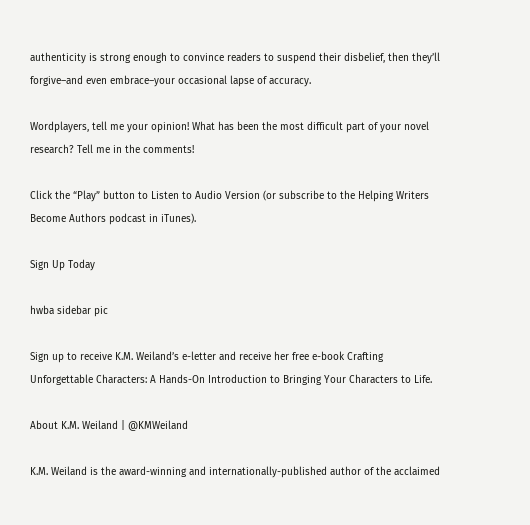authenticity is strong enough to convince readers to suspend their disbelief, then they’ll forgive–and even embrace–your occasional lapse of accuracy.

Wordplayers, tell me your opinion! What has been the most difficult part of your novel research? Tell me in the comments!

Click the “Play” button to Listen to Audio Version (or subscribe to the Helping Writers Become Authors podcast in iTunes).

Sign Up Today

hwba sidebar pic

Sign up to receive K.M. Weiland’s e-letter and receive her free e-book Crafting Unforgettable Characters: A Hands-On Introduction to Bringing Your Characters to Life.

About K.M. Weiland | @KMWeiland

K.M. Weiland is the award-winning and internationally-published author of the acclaimed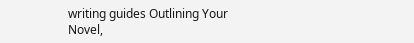writing guides Outlining Your Novel,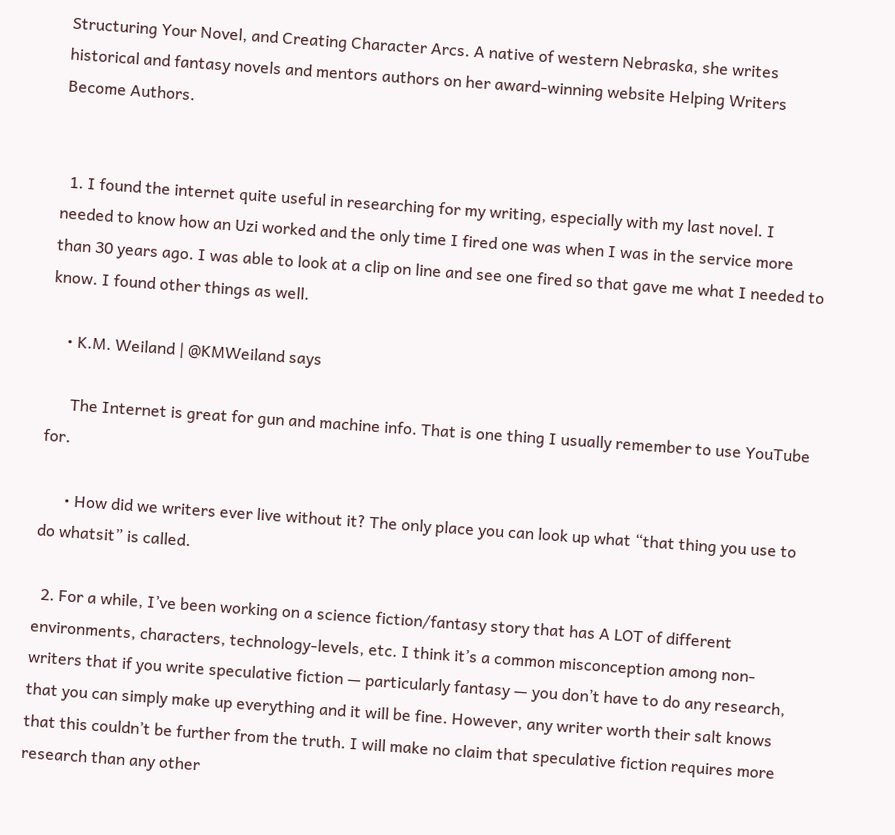Structuring Your Novel, and Creating Character Arcs. A native of western Nebraska, she writes historical and fantasy novels and mentors authors on her award-winning website Helping Writers Become Authors.


  1. I found the internet quite useful in researching for my writing, especially with my last novel. I needed to know how an Uzi worked and the only time I fired one was when I was in the service more than 30 years ago. I was able to look at a clip on line and see one fired so that gave me what I needed to know. I found other things as well.

    • K.M. Weiland | @KMWeiland says

      The Internet is great for gun and machine info. That is one thing I usually remember to use YouTube for.

      • How did we writers ever live without it? The only place you can look up what “that thing you use to do whatsit” is called.

  2. For a while, I’ve been working on a science fiction/fantasy story that has A LOT of different environments, characters, technology-levels, etc. I think it’s a common misconception among non-writers that if you write speculative fiction — particularly fantasy — you don’t have to do any research, that you can simply make up everything and it will be fine. However, any writer worth their salt knows that this couldn’t be further from the truth. I will make no claim that speculative fiction requires more research than any other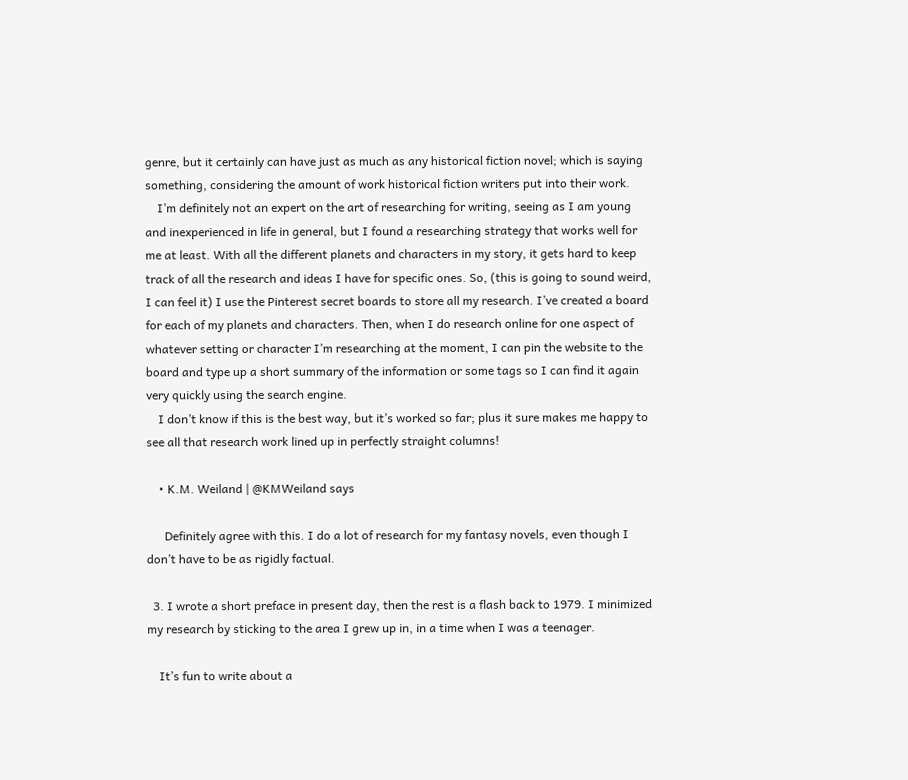genre, but it certainly can have just as much as any historical fiction novel; which is saying something, considering the amount of work historical fiction writers put into their work.
    I’m definitely not an expert on the art of researching for writing, seeing as I am young and inexperienced in life in general, but I found a researching strategy that works well for me at least. With all the different planets and characters in my story, it gets hard to keep track of all the research and ideas I have for specific ones. So, (this is going to sound weird, I can feel it) I use the Pinterest secret boards to store all my research. I’ve created a board for each of my planets and characters. Then, when I do research online for one aspect of whatever setting or character I’m researching at the moment, I can pin the website to the board and type up a short summary of the information or some tags so I can find it again very quickly using the search engine.
    I don’t know if this is the best way, but it’s worked so far; plus it sure makes me happy to see all that research work lined up in perfectly straight columns!

    • K.M. Weiland | @KMWeiland says

      Definitely agree with this. I do a lot of research for my fantasy novels, even though I don’t have to be as rigidly factual.

  3. I wrote a short preface in present day, then the rest is a flash back to 1979. I minimized my research by sticking to the area I grew up in, in a time when I was a teenager.

    It’s fun to write about a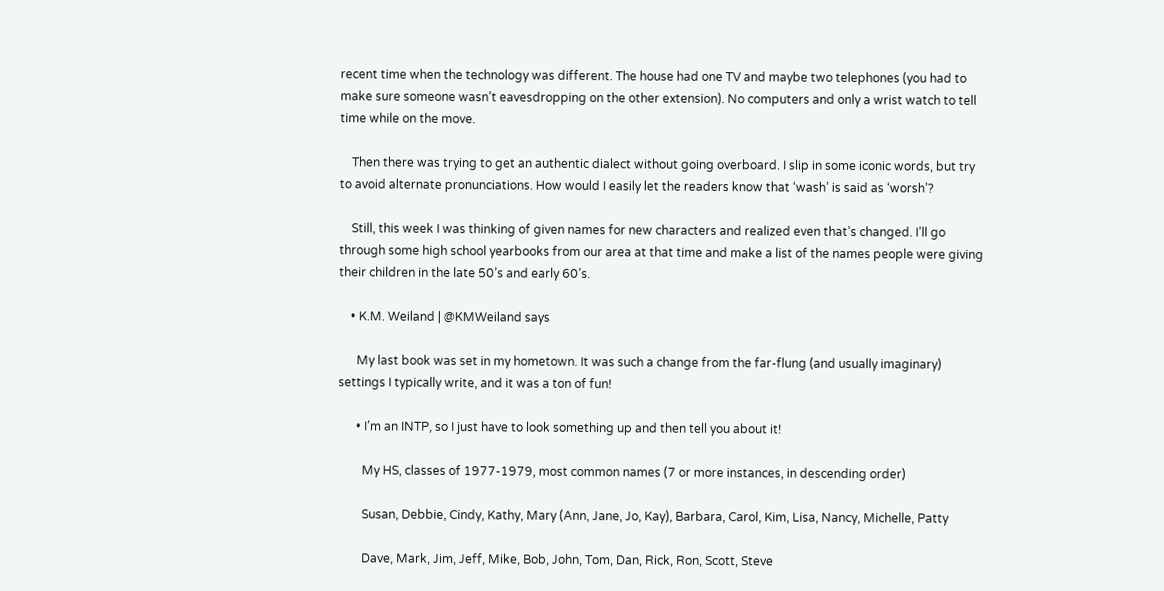recent time when the technology was different. The house had one TV and maybe two telephones (you had to make sure someone wasn’t eavesdropping on the other extension). No computers and only a wrist watch to tell time while on the move.

    Then there was trying to get an authentic dialect without going overboard. I slip in some iconic words, but try to avoid alternate pronunciations. How would I easily let the readers know that ‘wash’ is said as ‘worsh’?

    Still, this week I was thinking of given names for new characters and realized even that’s changed. I’ll go through some high school yearbooks from our area at that time and make a list of the names people were giving their children in the late 50’s and early 60’s.

    • K.M. Weiland | @KMWeiland says

      My last book was set in my hometown. It was such a change from the far-flung (and usually imaginary) settings I typically write, and it was a ton of fun!

      • I’m an INTP, so I just have to look something up and then tell you about it!

        My HS, classes of 1977-1979, most common names (7 or more instances, in descending order)

        Susan, Debbie, Cindy, Kathy, Mary (Ann, Jane, Jo, Kay), Barbara, Carol, Kim, Lisa, Nancy, Michelle, Patty

        Dave, Mark, Jim, Jeff, Mike, Bob, John, Tom, Dan, Rick, Ron, Scott, Steve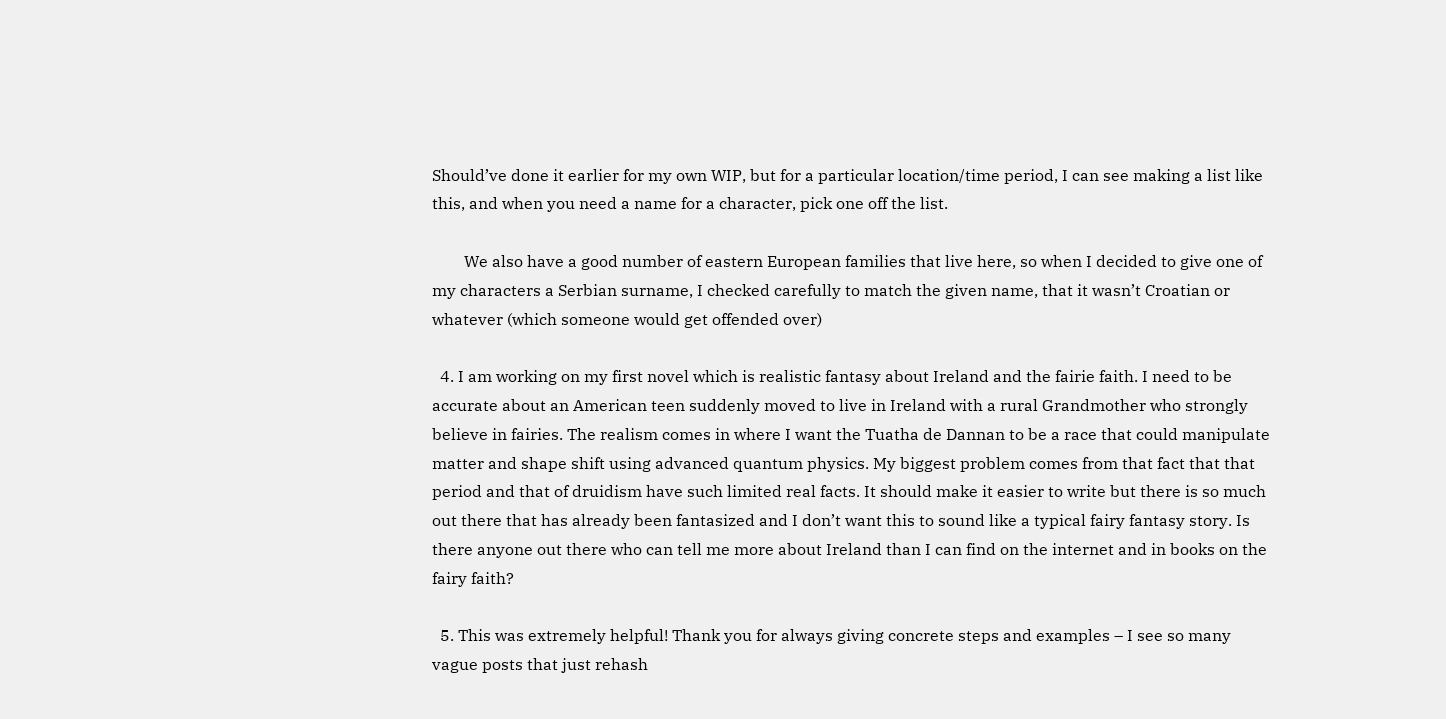Should’ve done it earlier for my own WIP, but for a particular location/time period, I can see making a list like this, and when you need a name for a character, pick one off the list.

        We also have a good number of eastern European families that live here, so when I decided to give one of my characters a Serbian surname, I checked carefully to match the given name, that it wasn’t Croatian or whatever (which someone would get offended over)

  4. I am working on my first novel which is realistic fantasy about Ireland and the fairie faith. I need to be accurate about an American teen suddenly moved to live in Ireland with a rural Grandmother who strongly believe in fairies. The realism comes in where I want the Tuatha de Dannan to be a race that could manipulate matter and shape shift using advanced quantum physics. My biggest problem comes from that fact that that period and that of druidism have such limited real facts. It should make it easier to write but there is so much out there that has already been fantasized and I don’t want this to sound like a typical fairy fantasy story. Is there anyone out there who can tell me more about Ireland than I can find on the internet and in books on the fairy faith?

  5. This was extremely helpful! Thank you for always giving concrete steps and examples – I see so many vague posts that just rehash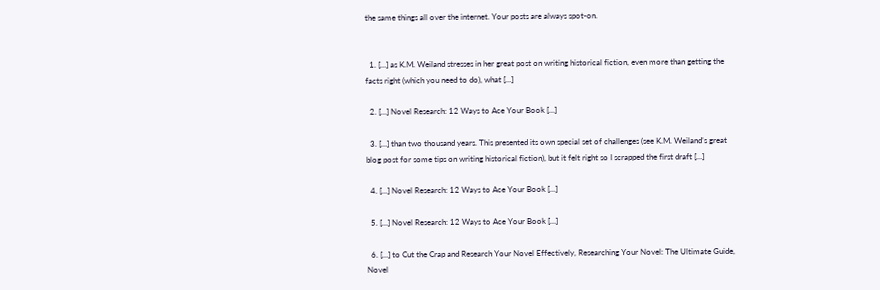the same things all over the internet. Your posts are always spot-on.


  1. […] as K.M. Weiland stresses in her great post on writing historical fiction, even more than getting the facts right (which you need to do), what […]

  2. […] Novel Research: 12 Ways to Ace Your Book […]

  3. […] than two thousand years. This presented its own special set of challenges (see K.M. Weiland’s great blog post for some tips on writing historical fiction), but it felt right so I scrapped the first draft […]

  4. […] Novel Research: 12 Ways to Ace Your Book […]

  5. […] Novel Research: 12 Ways to Ace Your Book […]

  6. […] to Cut the Crap and Research Your Novel Effectively, Researching Your Novel: The Ultimate Guide, Novel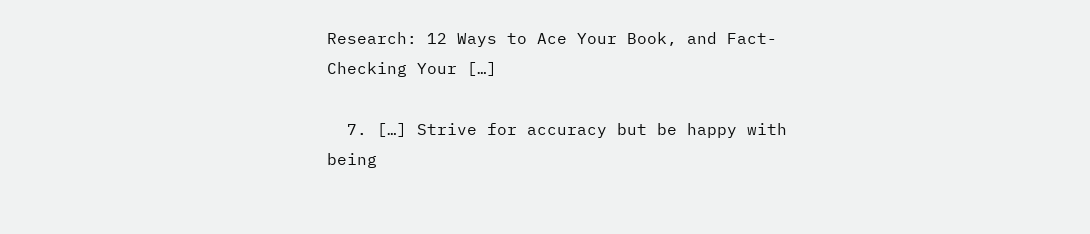Research: 12 Ways to Ace Your Book, and Fact-Checking Your […]

  7. […] Strive for accuracy but be happy with being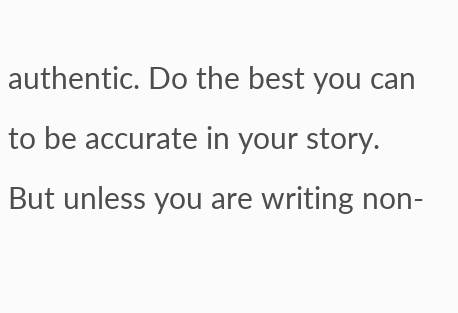authentic. Do the best you can to be accurate in your story. But unless you are writing non-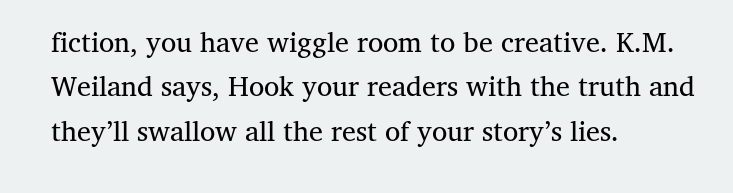fiction, you have wiggle room to be creative. K.M. Weiland says, Hook your readers with the truth and they’ll swallow all the rest of your story’s lies.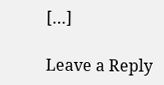[…]

Leave a Reply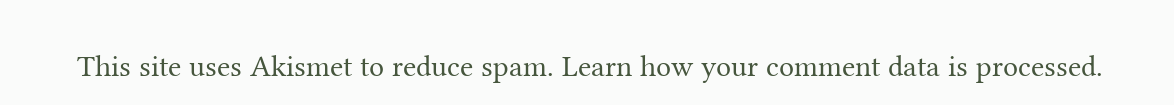This site uses Akismet to reduce spam. Learn how your comment data is processed.